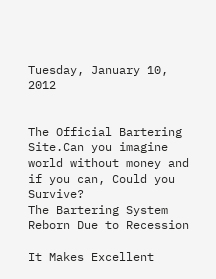Tuesday, January 10, 2012


The Official Bartering Site.Can you imagine world without money and if you can, Could you Survive?
The Bartering System Reborn Due to Recession

It Makes Excellent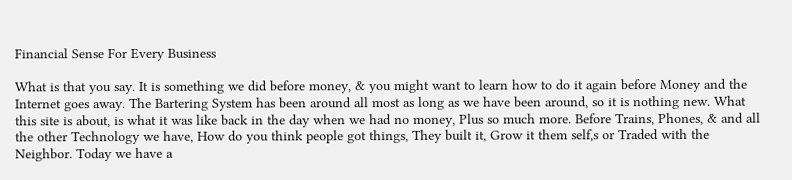Financial Sense For Every Business

What is that you say. It is something we did before money, & you might want to learn how to do it again before Money and the Internet goes away. The Bartering System has been around all most as long as we have been around, so it is nothing new. What this site is about, is what it was like back in the day when we had no money, Plus so much more. Before Trains, Phones, & and all the other Technology we have, How do you think people got things, They built it, Grow it them self,s or Traded with the Neighbor. Today we have a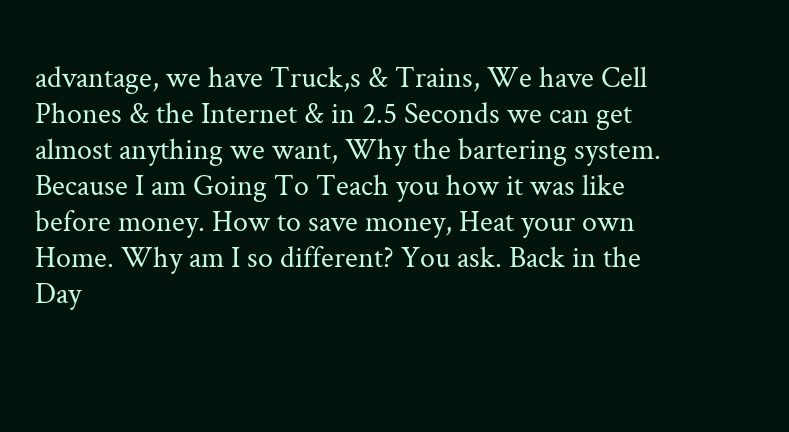advantage, we have Truck,s & Trains, We have Cell Phones & the Internet & in 2.5 Seconds we can get almost anything we want, Why the bartering system. Because I am Going To Teach you how it was like before money. How to save money, Heat your own Home. Why am I so different? You ask. Back in the Day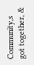Community,s got together, &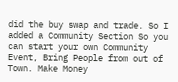did the buy swap and trade. So I added a Community Section So you can start your own Community Event, Bring People from out of Town. Make Money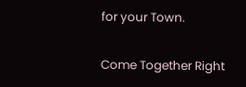for your Town.

Come Together Right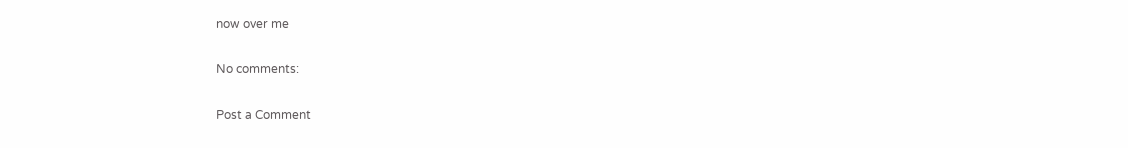now over me

No comments:

Post a Comment